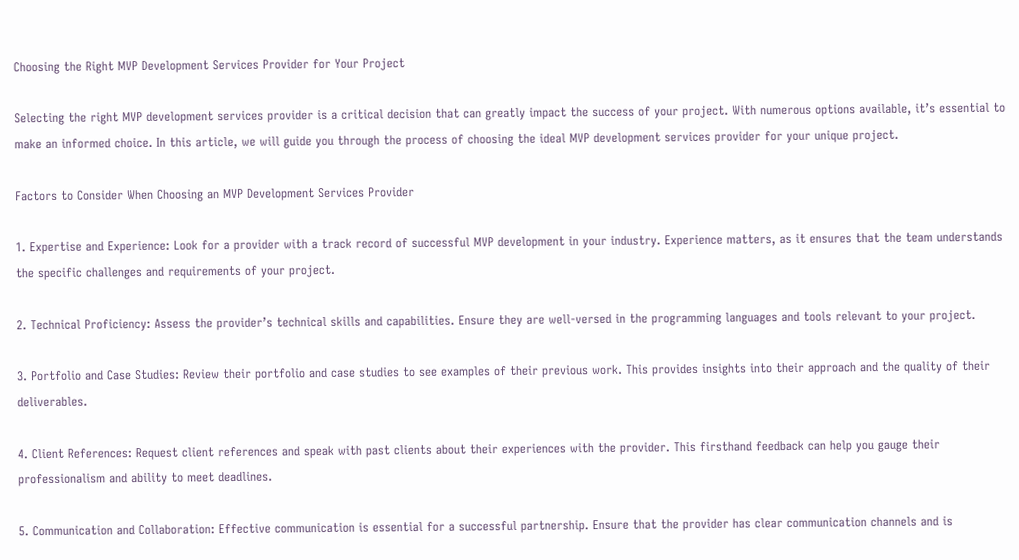Choosing the Right MVP Development Services Provider for Your Project

Selecting the right MVP development services provider is a critical decision that can greatly impact the success of your project. With numerous options available, it’s essential to make an informed choice. In this article, we will guide you through the process of choosing the ideal MVP development services provider for your unique project.

Factors to Consider When Choosing an MVP Development Services Provider

1. Expertise and Experience: Look for a provider with a track record of successful MVP development in your industry. Experience matters, as it ensures that the team understands the specific challenges and requirements of your project.

2. Technical Proficiency: Assess the provider’s technical skills and capabilities. Ensure they are well-versed in the programming languages and tools relevant to your project.

3. Portfolio and Case Studies: Review their portfolio and case studies to see examples of their previous work. This provides insights into their approach and the quality of their deliverables.

4. Client References: Request client references and speak with past clients about their experiences with the provider. This firsthand feedback can help you gauge their professionalism and ability to meet deadlines.

5. Communication and Collaboration: Effective communication is essential for a successful partnership. Ensure that the provider has clear communication channels and is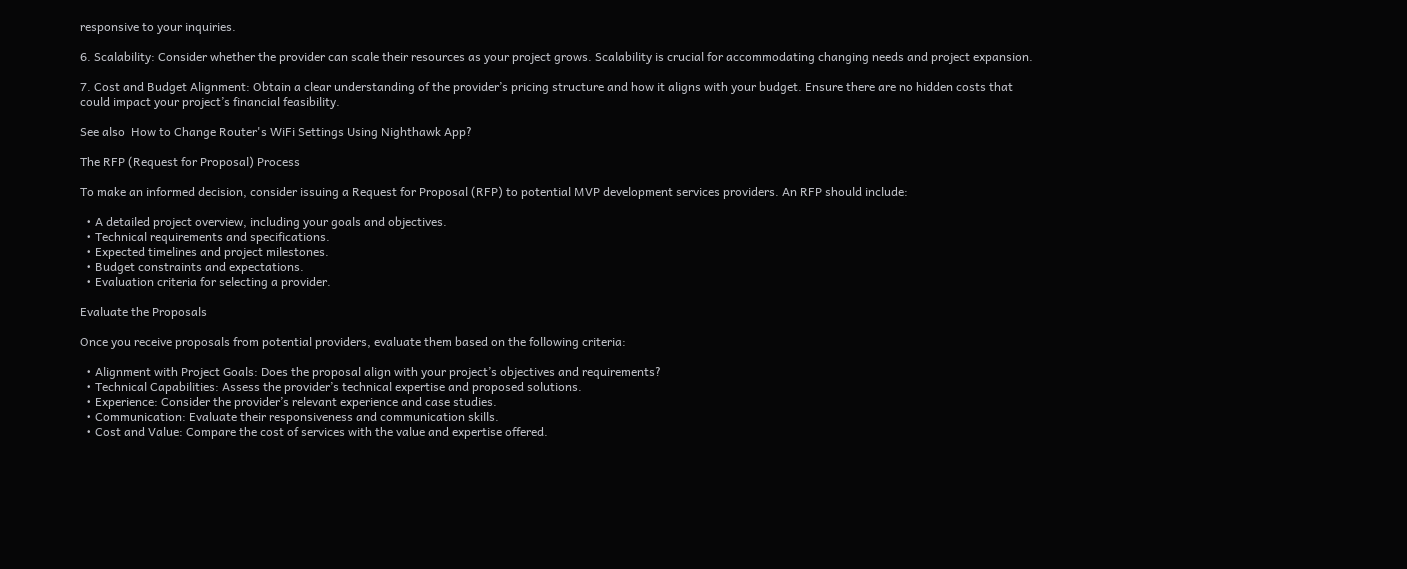responsive to your inquiries.

6. Scalability: Consider whether the provider can scale their resources as your project grows. Scalability is crucial for accommodating changing needs and project expansion.

7. Cost and Budget Alignment: Obtain a clear understanding of the provider’s pricing structure and how it aligns with your budget. Ensure there are no hidden costs that could impact your project’s financial feasibility.

See also  How to Change Router's WiFi Settings Using Nighthawk App?

The RFP (Request for Proposal) Process

To make an informed decision, consider issuing a Request for Proposal (RFP) to potential MVP development services providers. An RFP should include:

  • A detailed project overview, including your goals and objectives.
  • Technical requirements and specifications.
  • Expected timelines and project milestones.
  • Budget constraints and expectations.
  • Evaluation criteria for selecting a provider.

Evaluate the Proposals

Once you receive proposals from potential providers, evaluate them based on the following criteria:

  • Alignment with Project Goals: Does the proposal align with your project’s objectives and requirements?
  • Technical Capabilities: Assess the provider’s technical expertise and proposed solutions.
  • Experience: Consider the provider’s relevant experience and case studies.
  • Communication: Evaluate their responsiveness and communication skills.
  • Cost and Value: Compare the cost of services with the value and expertise offered.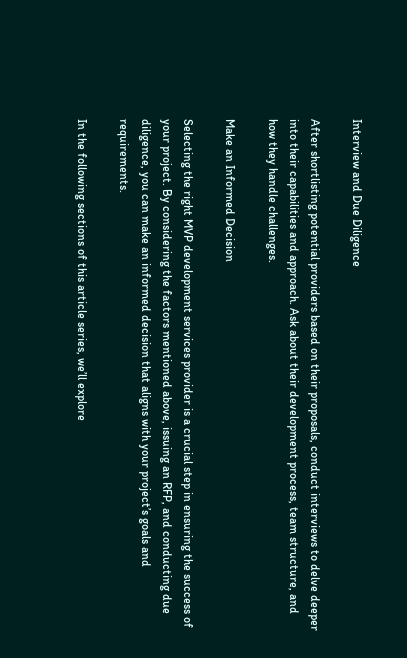Interview and Due Diligence

After shortlisting potential providers based on their proposals, conduct interviews to delve deeper into their capabilities and approach. Ask about their development process, team structure, and how they handle challenges.

Make an Informed Decision

Selecting the right MVP development services provider is a crucial step in ensuring the success of your project. By considering the factors mentioned above, issuing an RFP, and conducting due diligence, you can make an informed decision that aligns with your project’s goals and requirements.

In the following sections of this article series, we’ll explore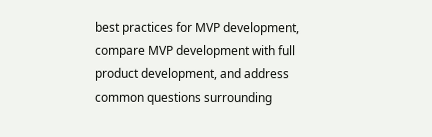best practices for MVP development, compare MVP development with full product development, and address common questions surrounding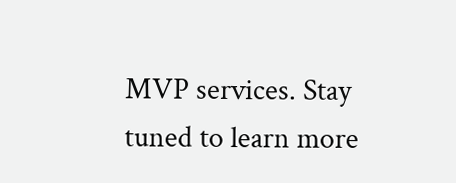MVP services. Stay tuned to learn more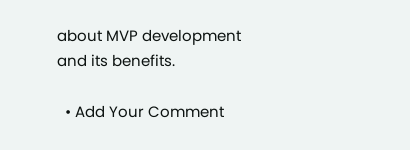about MVP development and its benefits.

  • Add Your Comment